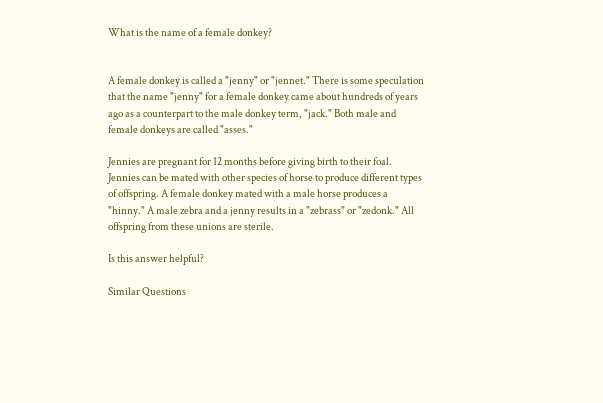What is the name of a female donkey?


A female donkey is called a "jenny" or "jennet." There is some speculation that the name "jenny" for a female donkey came about hundreds of years ago as a counterpart to the male donkey term, "jack." Both male and female donkeys are called "asses."

Jennies are pregnant for 12 months before giving birth to their foal. Jennies can be mated with other species of horse to produce different types of offspring. A female donkey mated with a male horse produces a "hinny." A male zebra and a jenny results in a "zebrass" or "zedonk." All offspring from these unions are sterile.

Is this answer helpful?

Similar Questions